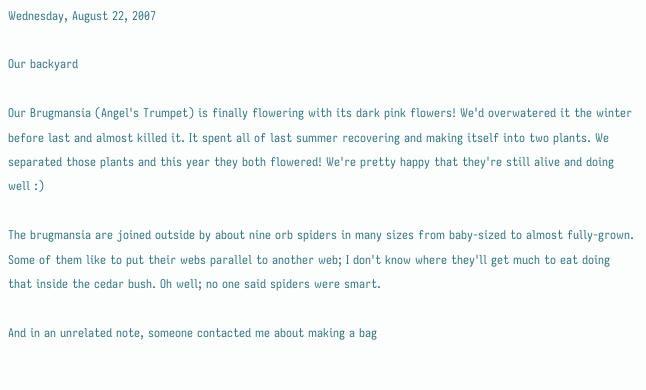Wednesday, August 22, 2007

Our backyard

Our Brugmansia (Angel's Trumpet) is finally flowering with its dark pink flowers! We'd overwatered it the winter before last and almost killed it. It spent all of last summer recovering and making itself into two plants. We separated those plants and this year they both flowered! We're pretty happy that they're still alive and doing well :)

The brugmansia are joined outside by about nine orb spiders in many sizes from baby-sized to almost fully-grown. Some of them like to put their webs parallel to another web; I don't know where they'll get much to eat doing that inside the cedar bush. Oh well; no one said spiders were smart.

And in an unrelated note, someone contacted me about making a bag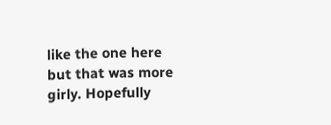like the one here but that was more girly. Hopefully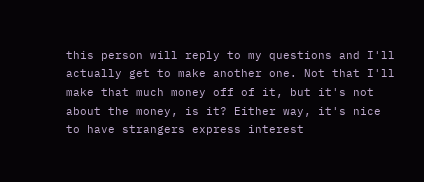this person will reply to my questions and I'll actually get to make another one. Not that I'll make that much money off of it, but it's not about the money, is it? Either way, it's nice to have strangers express interest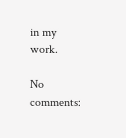in my work.

No comments: